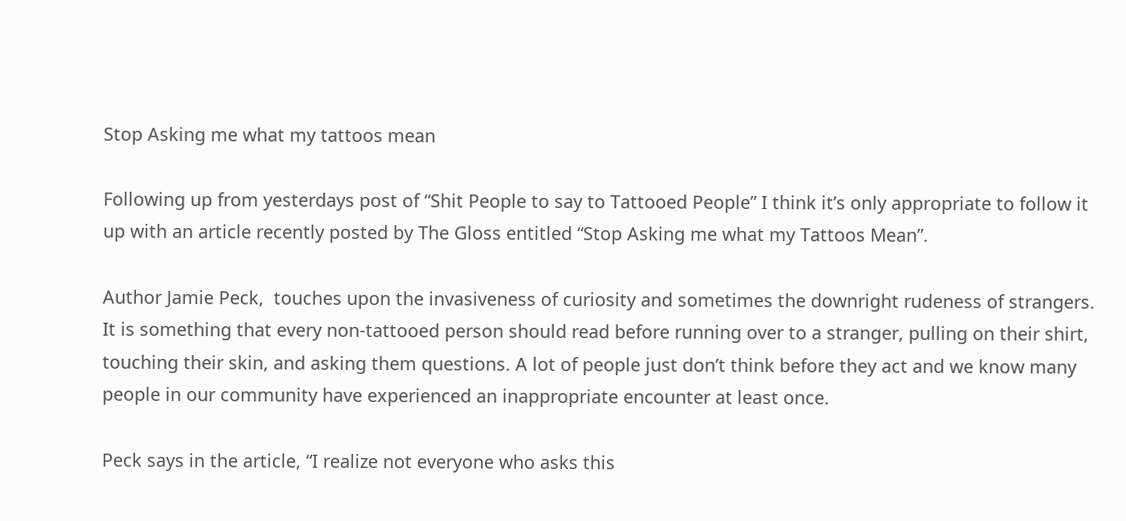Stop Asking me what my tattoos mean

Following up from yesterdays post of “Shit People to say to Tattooed People” I think it’s only appropriate to follow it up with an article recently posted by The Gloss entitled “Stop Asking me what my Tattoos Mean”.

Author Jamie Peck,  touches upon the invasiveness of curiosity and sometimes the downright rudeness of strangers. It is something that every non-tattooed person should read before running over to a stranger, pulling on their shirt, touching their skin, and asking them questions. A lot of people just don’t think before they act and we know many people in our community have experienced an inappropriate encounter at least once.

Peck says in the article, “I realize not everyone who asks this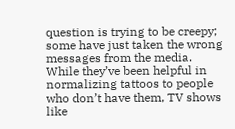question is trying to be creepy; some have just taken the wrong messages from the media. While they’ve been helpful in normalizing tattoos to people who don’t have them, TV shows like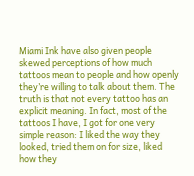Miami Ink have also given people skewed perceptions of how much tattoos mean to people and how openly they’re willing to talk about them. The truth is that not every tattoo has an explicit meaning. In fact, most of the tattoos I have, I got for one very simple reason: I liked the way they looked, tried them on for size, liked how they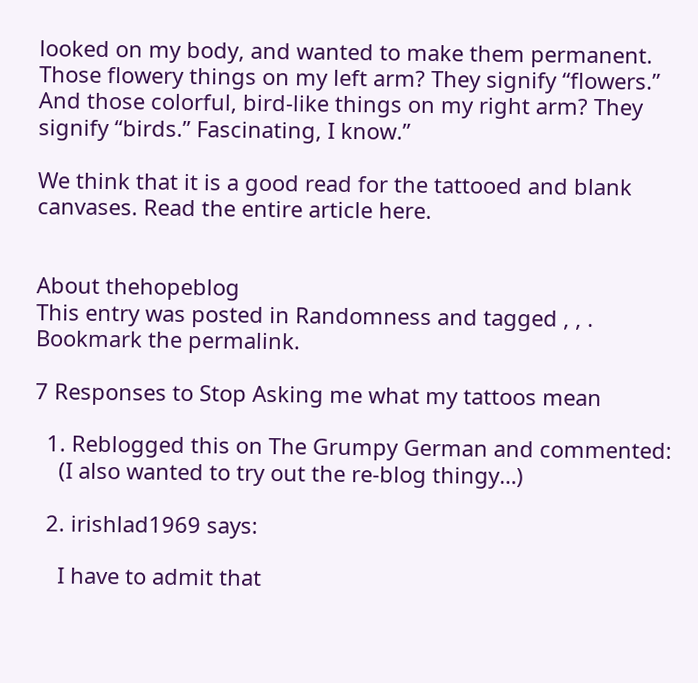looked on my body, and wanted to make them permanent. Those flowery things on my left arm? They signify “flowers.” And those colorful, bird-like things on my right arm? They signify “birds.” Fascinating, I know.”

We think that it is a good read for the tattooed and blank canvases. Read the entire article here.


About thehopeblog
This entry was posted in Randomness and tagged , , . Bookmark the permalink.

7 Responses to Stop Asking me what my tattoos mean

  1. Reblogged this on The Grumpy German and commented:
    (I also wanted to try out the re-blog thingy…)

  2. irishlad1969 says:

    I have to admit that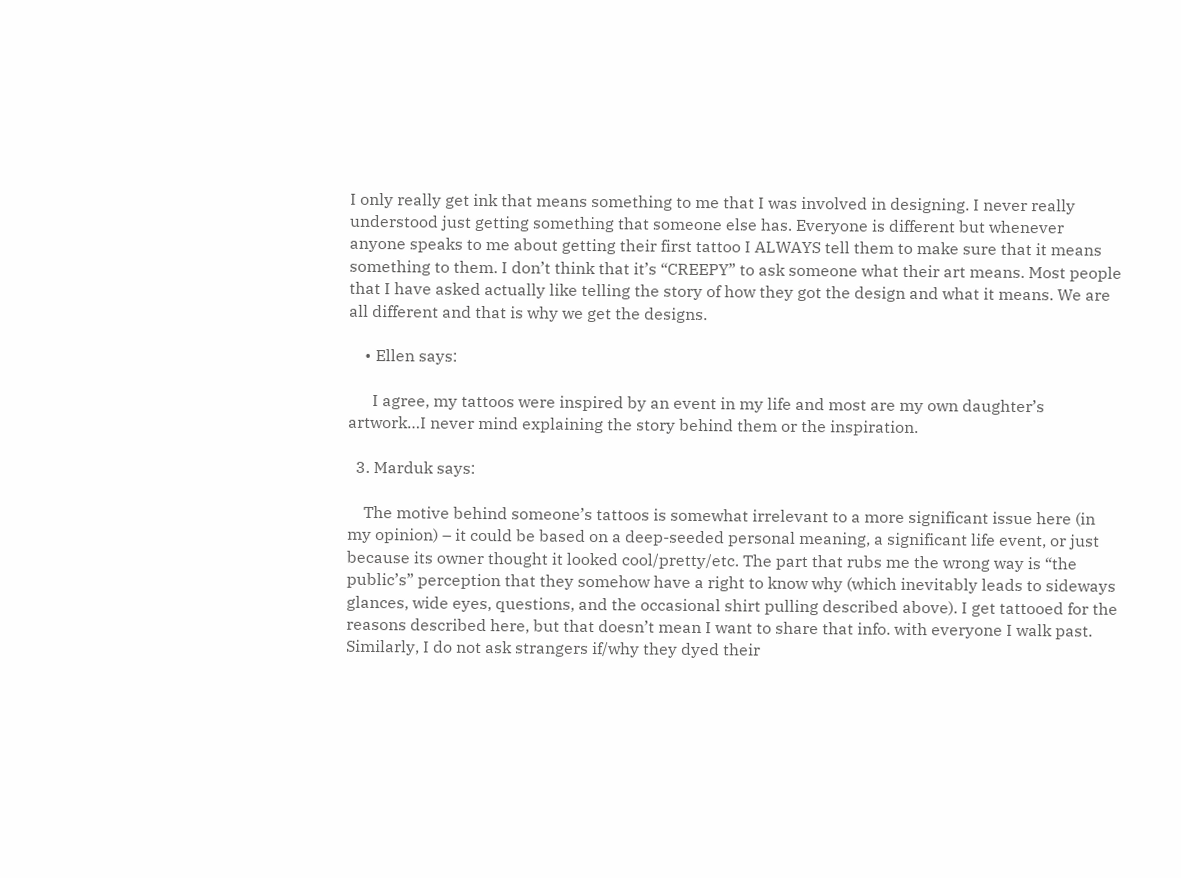I only really get ink that means something to me that I was involved in designing. I never really understood just getting something that someone else has. Everyone is different but whenever anyone speaks to me about getting their first tattoo I ALWAYS tell them to make sure that it means something to them. I don’t think that it’s “CREEPY” to ask someone what their art means. Most people that I have asked actually like telling the story of how they got the design and what it means. We are all different and that is why we get the designs.

    • Ellen says:

      I agree, my tattoos were inspired by an event in my life and most are my own daughter’s artwork…I never mind explaining the story behind them or the inspiration.

  3. Marduk says:

    The motive behind someone’s tattoos is somewhat irrelevant to a more significant issue here (in my opinion) – it could be based on a deep-seeded personal meaning, a significant life event, or just because its owner thought it looked cool/pretty/etc. The part that rubs me the wrong way is “the public’s” perception that they somehow have a right to know why (which inevitably leads to sideways glances, wide eyes, questions, and the occasional shirt pulling described above). I get tattooed for the reasons described here, but that doesn’t mean I want to share that info. with everyone I walk past. Similarly, I do not ask strangers if/why they dyed their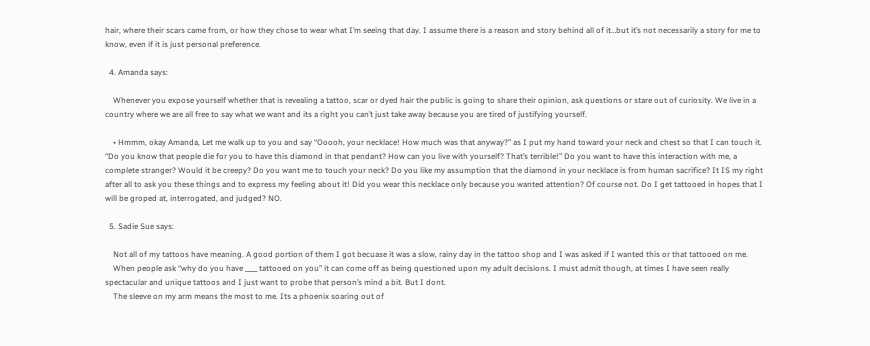hair, where their scars came from, or how they chose to wear what I’m seeing that day. I assume there is a reason and story behind all of it…but it’s not necessarily a story for me to know, even if it is just personal preference.

  4. Amanda says:

    Whenever you expose yourself whether that is revealing a tattoo, scar or dyed hair the public is going to share their opinion, ask questions or stare out of curiosity. We live in a country where we are all free to say what we want and its a right you can’t just take away because you are tired of justifying yourself.

    • Hmmm, okay Amanda, Let me walk up to you and say “Ooooh, your necklace! How much was that anyway?” as I put my hand toward your neck and chest so that I can touch it. “Do you know that people die for you to have this diamond in that pendant? How can you live with yourself? That’s terrible!” Do you want to have this interaction with me, a complete stranger? Would it be creepy? Do you want me to touch your neck? Do you like my assumption that the diamond in your necklace is from human sacrifice? It IS my right after all to ask you these things and to express my feeling about it! Did you wear this necklace only because you wanted attention? Of course not. Do I get tattooed in hopes that I will be groped at, interrogated, and judged? NO.

  5. Sadie Sue says:

    Not all of my tattoos have meaning. A good portion of them I got becuase it was a slow, rainy day in the tattoo shop and I was asked if I wanted this or that tattooed on me.
    When people ask “why do you have ____ tattooed on you” it can come off as being questioned upon my adult decisions. I must admit though, at times I have seen really spectacular and unique tattoos and I just want to probe that person’s mind a bit. But I dont.
    The sleeve on my arm means the most to me. Its a phoenix soaring out of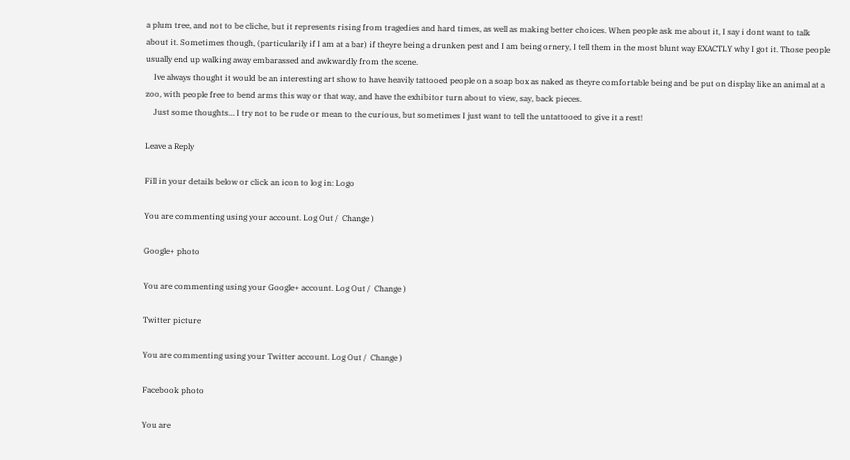a plum tree, and not to be cliche, but it represents rising from tragedies and hard times, as well as making better choices. When people ask me about it, I say i dont want to talk about it. Sometimes though, (particularily if I am at a bar) if theyre being a drunken pest and I am being ornery, I tell them in the most blunt way EXACTLY why I got it. Those people usually end up walking away embarassed and awkwardly from the scene.
    Ive always thought it would be an interesting art show to have heavily tattooed people on a soap box as naked as theyre comfortable being and be put on display like an animal at a zoo, with people free to bend arms this way or that way, and have the exhibitor turn about to view, say, back pieces.
    Just some thoughts… I try not to be rude or mean to the curious, but sometimes I just want to tell the untattooed to give it a rest!

Leave a Reply

Fill in your details below or click an icon to log in: Logo

You are commenting using your account. Log Out /  Change )

Google+ photo

You are commenting using your Google+ account. Log Out /  Change )

Twitter picture

You are commenting using your Twitter account. Log Out /  Change )

Facebook photo

You are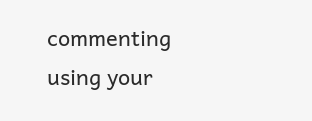commenting using your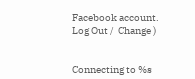Facebook account. Log Out /  Change )


Connecting to %s